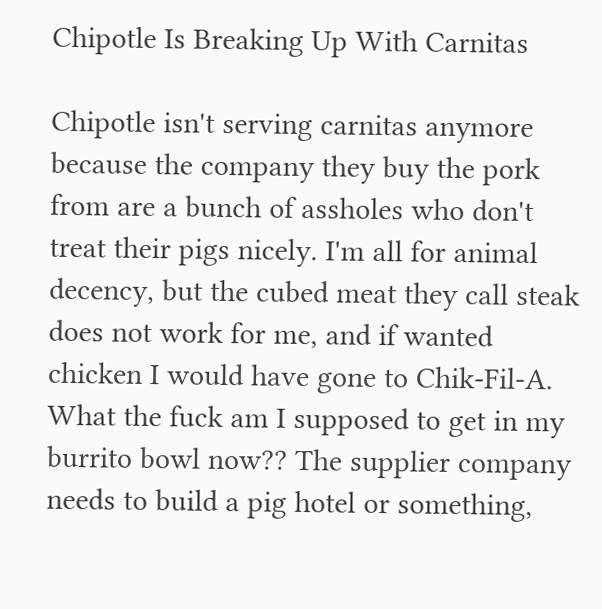Chipotle Is Breaking Up With Carnitas

Chipotle isn't serving carnitas anymore because the company they buy the pork from are a bunch of assholes who don't treat their pigs nicely. I'm all for animal decency, but the cubed meat they call steak does not work for me, and if wanted chicken I would have gone to Chik-Fil-A. What the fuck am I supposed to get in my burrito bowl now?? The supplier company needs to build a pig hotel or something,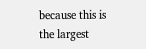because this is the largest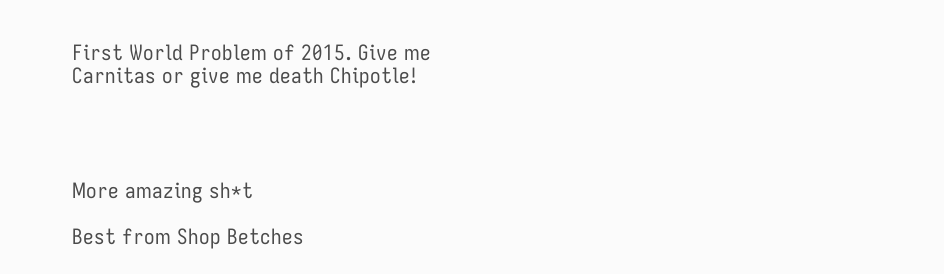First World Problem of 2015. Give me Carnitas or give me death Chipotle!




More amazing sh*t

Best from Shop Betches